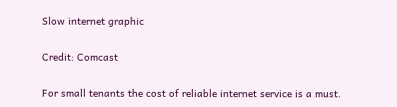Slow internet graphic

Credit: Comcast

For small tenants the cost of reliable internet service is a must.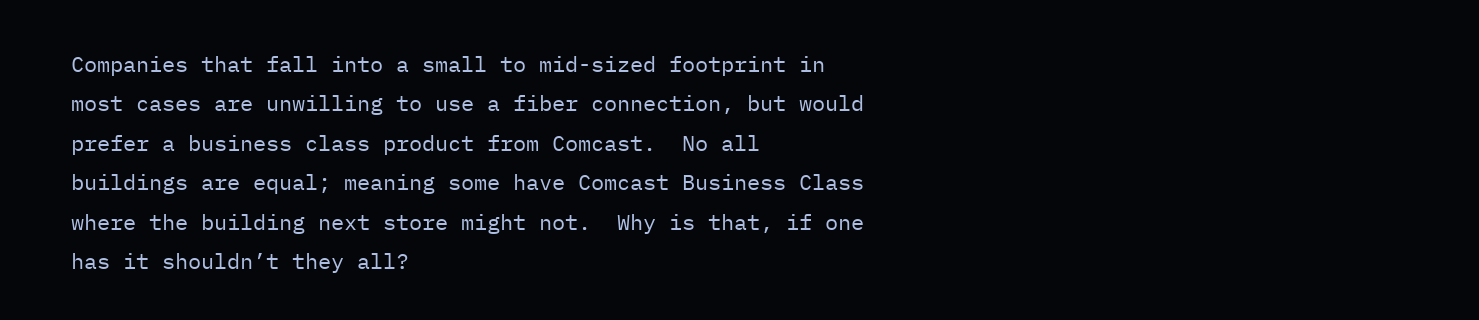Companies that fall into a small to mid-sized footprint in most cases are unwilling to use a fiber connection, but would prefer a business class product from Comcast.  No all buildings are equal; meaning some have Comcast Business Class where the building next store might not.  Why is that, if one has it shouldn’t they all?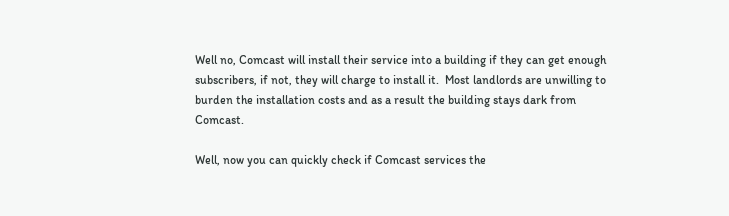Well no, Comcast will install their service into a building if they can get enough subscribers, if not, they will charge to install it.  Most landlords are unwilling to burden the installation costs and as a result the building stays dark from Comcast.

Well, now you can quickly check if Comcast services the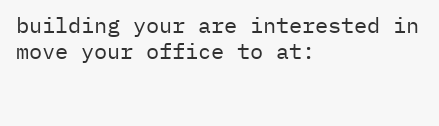building your are interested in move your office to at: